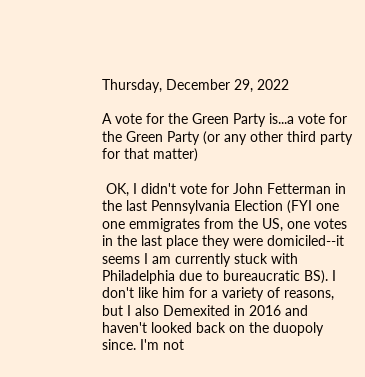Thursday, December 29, 2022

A vote for the Green Party is...a vote for the Green Party (or any other third party for that matter)

 OK, I didn't vote for John Fetterman in the last Pennsylvania Election (FYI one one emmigrates from the US, one votes in the last place they were domiciled--it seems I am currently stuck with Philadelphia due to bureaucratic BS). I don't like him for a variety of reasons, but I also Demexited in 2016 and haven't looked back on the duopoly since. I'm not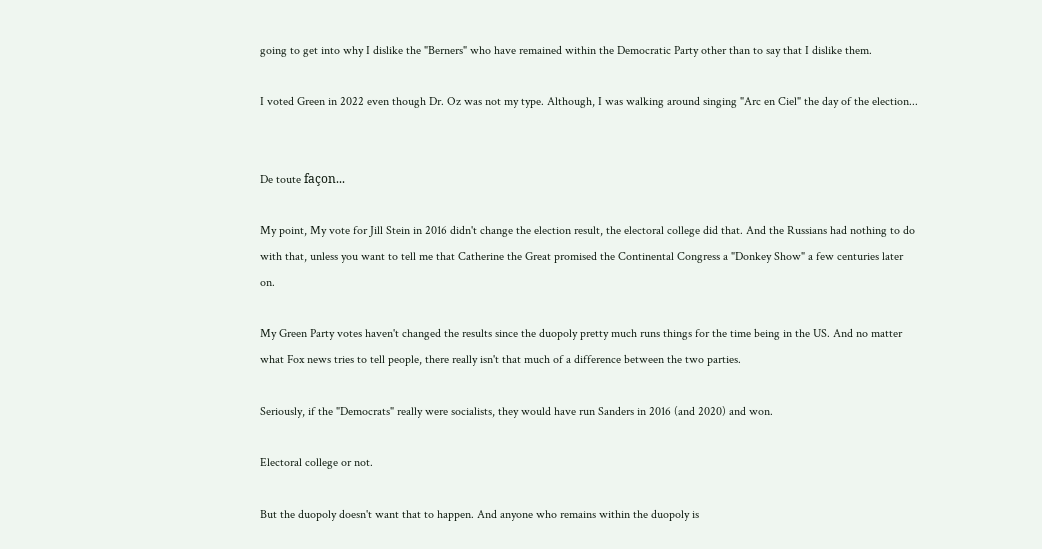going to get into why I dislike the "Berners" who have remained within the Democratic Party other than to say that I dislike them.

I voted Green in 2022 even though Dr. Oz was not my type. Although, I was walking around singing "Arc en Ciel" the day of the election...


De toute façon...

My point, My vote for Jill Stein in 2016 didn't change the election result, the electoral college did that. And the Russians had nothing to do with that, unless you want to tell me that Catherine the Great promised the Continental Congress a "Donkey Show" a few centuries later on.

My Green Party votes haven't changed the results since the duopoly pretty much runs things for the time being in the US. And no matter what Fox news tries to tell people, there really isn't that much of a difference between the two parties.

Seriously, if the "Democrats" really were socialists, they would have run Sanders in 2016 (and 2020) and won.

Electoral college or not.

But the duopoly doesn't want that to happen. And anyone who remains within the duopoly is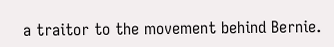a traitor to the movement behind Bernie.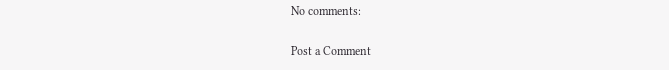No comments:

Post a Comment